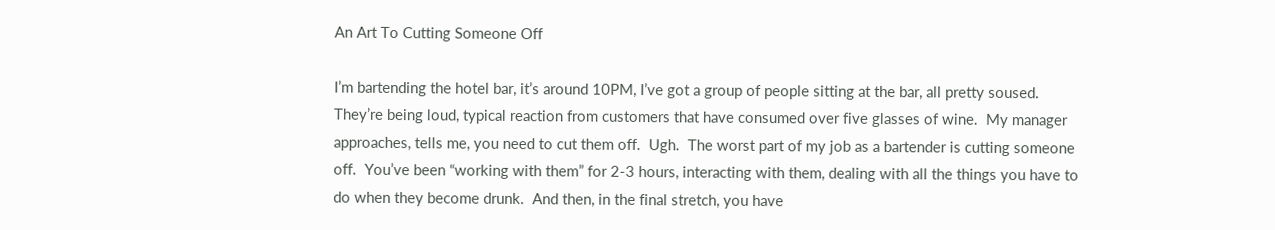An Art To Cutting Someone Off

I’m bartending the hotel bar, it’s around 10PM, I’ve got a group of people sitting at the bar, all pretty soused.  They’re being loud, typical reaction from customers that have consumed over five glasses of wine.  My manager approaches, tells me, you need to cut them off.  Ugh.  The worst part of my job as a bartender is cutting someone off.  You’ve been “working with them” for 2-3 hours, interacting with them, dealing with all the things you have to do when they become drunk.  And then, in the final stretch, you have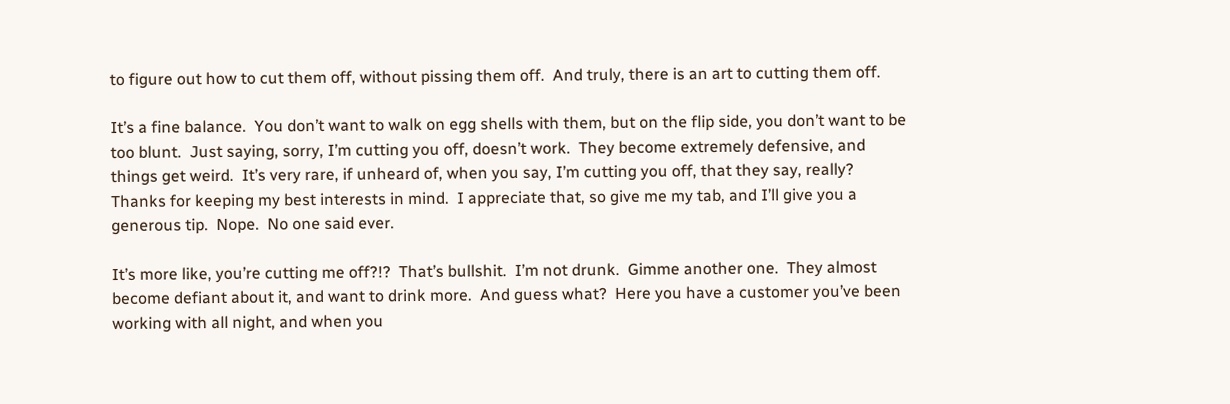to figure out how to cut them off, without pissing them off.  And truly, there is an art to cutting them off.

It’s a fine balance.  You don’t want to walk on egg shells with them, but on the flip side, you don’t want to be too blunt.  Just saying, sorry, I’m cutting you off, doesn’t work.  They become extremely defensive, and things get weird.  It’s very rare, if unheard of, when you say, I’m cutting you off, that they say, really?  Thanks for keeping my best interests in mind.  I appreciate that, so give me my tab, and I’ll give you a generous tip.  Nope.  No one said ever.

It’s more like, you’re cutting me off?!?  That’s bullshit.  I’m not drunk.  Gimme another one.  They almost become defiant about it, and want to drink more.  And guess what?  Here you have a customer you’ve been working with all night, and when you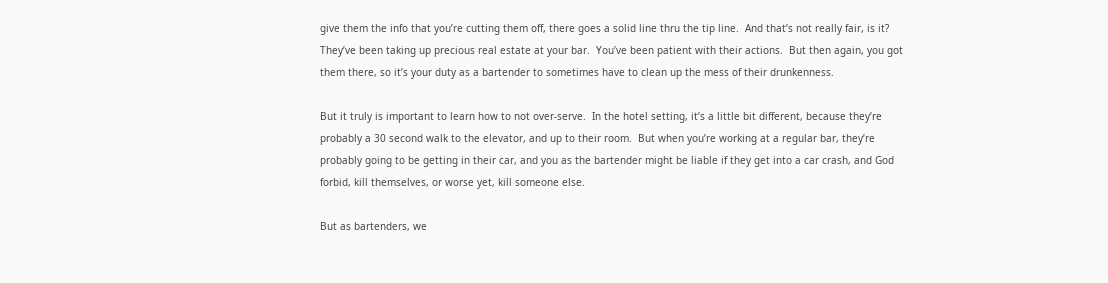give them the info that you’re cutting them off, there goes a solid line thru the tip line.  And that’s not really fair, is it?  They’ve been taking up precious real estate at your bar.  You’ve been patient with their actions.  But then again, you got them there, so it’s your duty as a bartender to sometimes have to clean up the mess of their drunkenness.

But it truly is important to learn how to not over-serve.  In the hotel setting, it’s a little bit different, because they’re probably a 30 second walk to the elevator, and up to their room.  But when you’re working at a regular bar, they’re probably going to be getting in their car, and you as the bartender might be liable if they get into a car crash, and God forbid, kill themselves, or worse yet, kill someone else.

But as bartenders, we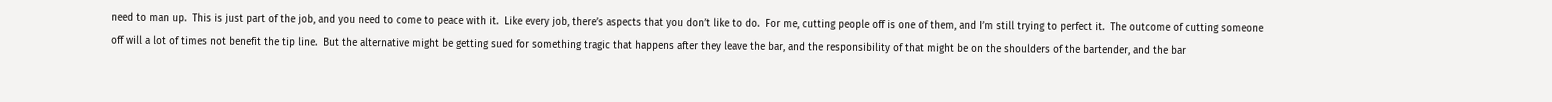need to man up.  This is just part of the job, and you need to come to peace with it.  Like every job, there’s aspects that you don’t like to do.  For me, cutting people off is one of them, and I’m still trying to perfect it.  The outcome of cutting someone off will a lot of times not benefit the tip line.  But the alternative might be getting sued for something tragic that happens after they leave the bar, and the responsibility of that might be on the shoulders of the bartender, and the bar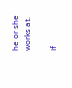he or she works at.

If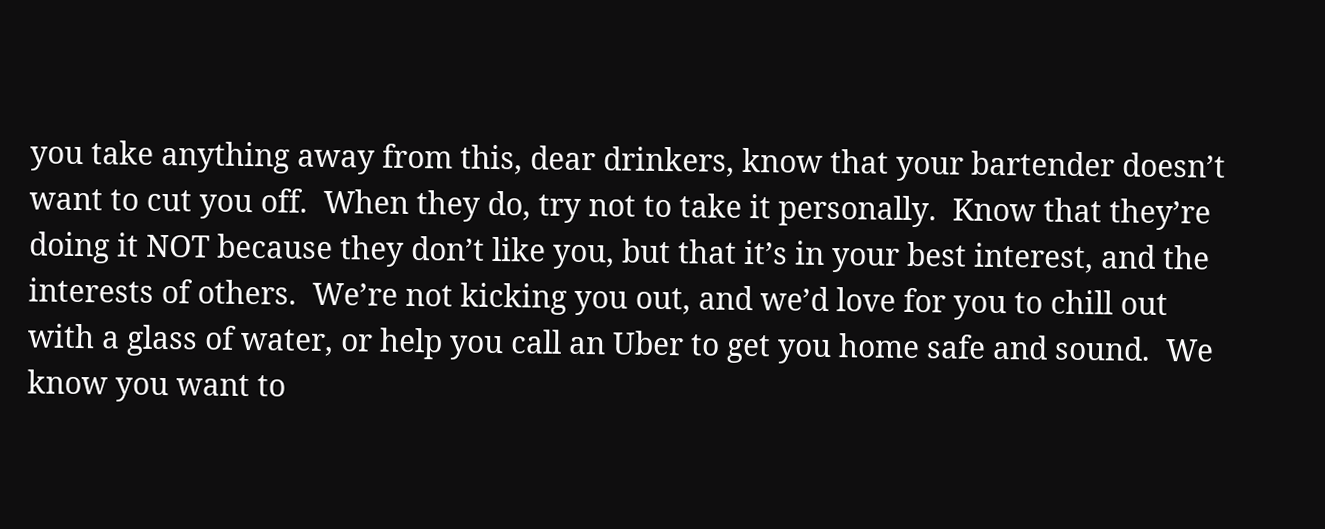you take anything away from this, dear drinkers, know that your bartender doesn’t want to cut you off.  When they do, try not to take it personally.  Know that they’re doing it NOT because they don’t like you, but that it’s in your best interest, and the interests of others.  We’re not kicking you out, and we’d love for you to chill out with a glass of water, or help you call an Uber to get you home safe and sound.  We know you want to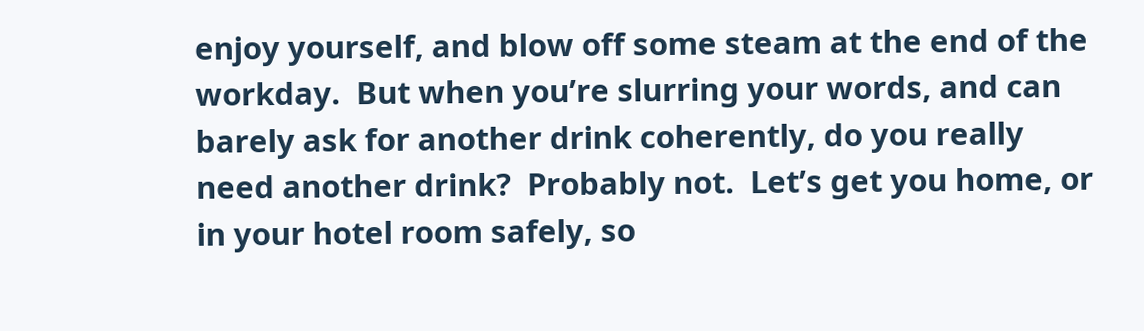enjoy yourself, and blow off some steam at the end of the workday.  But when you’re slurring your words, and can barely ask for another drink coherently, do you really need another drink?  Probably not.  Let’s get you home, or in your hotel room safely, so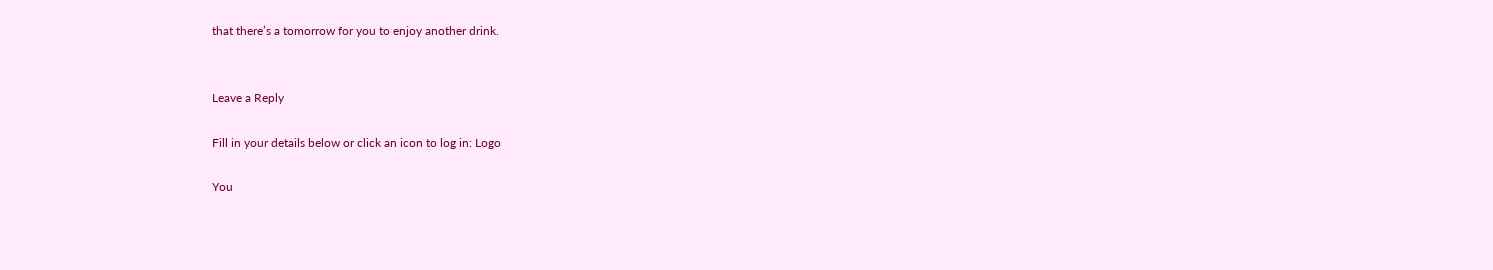that there’s a tomorrow for you to enjoy another drink.


Leave a Reply

Fill in your details below or click an icon to log in: Logo

You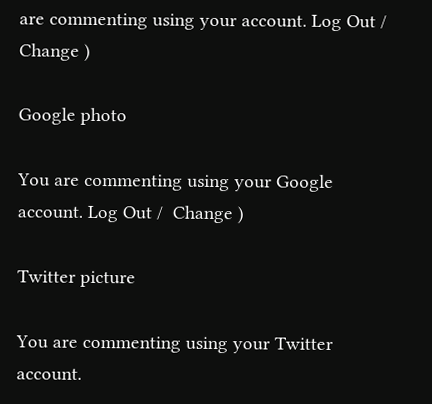are commenting using your account. Log Out /  Change )

Google photo

You are commenting using your Google account. Log Out /  Change )

Twitter picture

You are commenting using your Twitter account.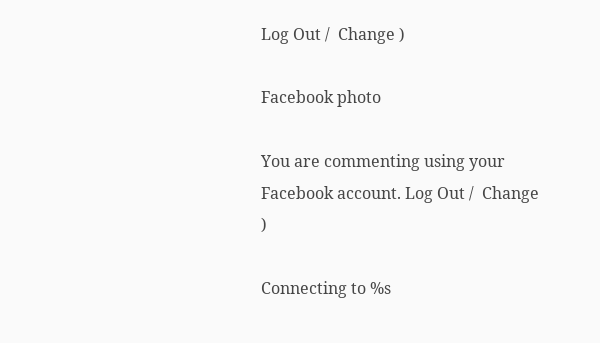Log Out /  Change )

Facebook photo

You are commenting using your Facebook account. Log Out /  Change )

Connecting to %s